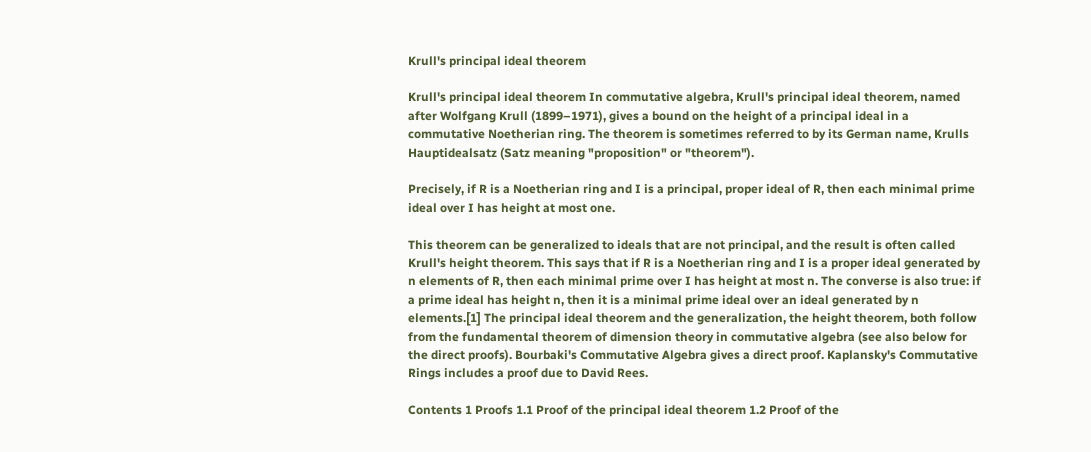Krull's principal ideal theorem

Krull's principal ideal theorem In commutative algebra, Krull's principal ideal theorem, named after Wolfgang Krull (1899–1971), gives a bound on the height of a principal ideal in a commutative Noetherian ring. The theorem is sometimes referred to by its German name, Krulls Hauptidealsatz (Satz meaning "proposition" or "theorem").

Precisely, if R is a Noetherian ring and I is a principal, proper ideal of R, then each minimal prime ideal over I has height at most one.

This theorem can be generalized to ideals that are not principal, and the result is often called Krull's height theorem. This says that if R is a Noetherian ring and I is a proper ideal generated by n elements of R, then each minimal prime over I has height at most n. The converse is also true: if a prime ideal has height n, then it is a minimal prime ideal over an ideal generated by n elements.[1] The principal ideal theorem and the generalization, the height theorem, both follow from the fundamental theorem of dimension theory in commutative algebra (see also below for the direct proofs). Bourbaki's Commutative Algebra gives a direct proof. Kaplansky's Commutative Rings includes a proof due to David Rees.

Contents 1 Proofs 1.1 Proof of the principal ideal theorem 1.2 Proof of the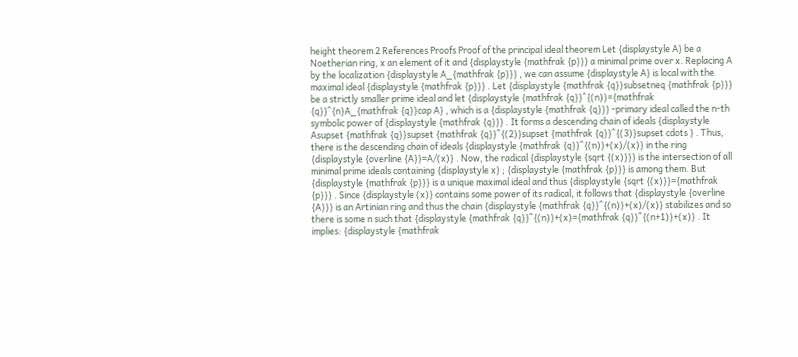height theorem 2 References Proofs Proof of the principal ideal theorem Let {displaystyle A} be a Noetherian ring, x an element of it and {displaystyle {mathfrak {p}}} a minimal prime over x. Replacing A by the localization {displaystyle A_{mathfrak {p}}} , we can assume {displaystyle A} is local with the maximal ideal {displaystyle {mathfrak {p}}} . Let {displaystyle {mathfrak {q}}subsetneq {mathfrak {p}}} be a strictly smaller prime ideal and let {displaystyle {mathfrak {q}}^{(n)}={mathfrak {q}}^{n}A_{mathfrak {q}}cap A} , which is a {displaystyle {mathfrak {q}}} -primary ideal called the n-th symbolic power of {displaystyle {mathfrak {q}}} . It forms a descending chain of ideals {displaystyle Asupset {mathfrak {q}}supset {mathfrak {q}}^{(2)}supset {mathfrak {q}}^{(3)}supset cdots } . Thus, there is the descending chain of ideals {displaystyle {mathfrak {q}}^{(n)}+(x)/(x)} in the ring {displaystyle {overline {A}}=A/(x)} . Now, the radical {displaystyle {sqrt {(x)}}} is the intersection of all minimal prime ideals containing {displaystyle x} ; {displaystyle {mathfrak {p}}} is among them. But {displaystyle {mathfrak {p}}} is a unique maximal ideal and thus {displaystyle {sqrt {(x)}}={mathfrak {p}}} . Since {displaystyle (x)} contains some power of its radical, it follows that {displaystyle {overline {A}}} is an Artinian ring and thus the chain {displaystyle {mathfrak {q}}^{(n)}+(x)/(x)} stabilizes and so there is some n such that {displaystyle {mathfrak {q}}^{(n)}+(x)={mathfrak {q}}^{(n+1)}+(x)} . It implies: {displaystyle {mathfrak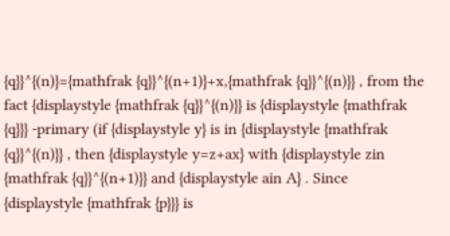{q}}^{(n)}={mathfrak {q}}^{(n+1)}+x,{mathfrak {q}}^{(n)}} , from the fact {displaystyle {mathfrak {q}}^{(n)}} is {displaystyle {mathfrak {q}}} -primary (if {displaystyle y} is in {displaystyle {mathfrak {q}}^{(n)}} , then {displaystyle y=z+ax} with {displaystyle zin {mathfrak {q}}^{(n+1)}} and {displaystyle ain A} . Since {displaystyle {mathfrak {p}}} is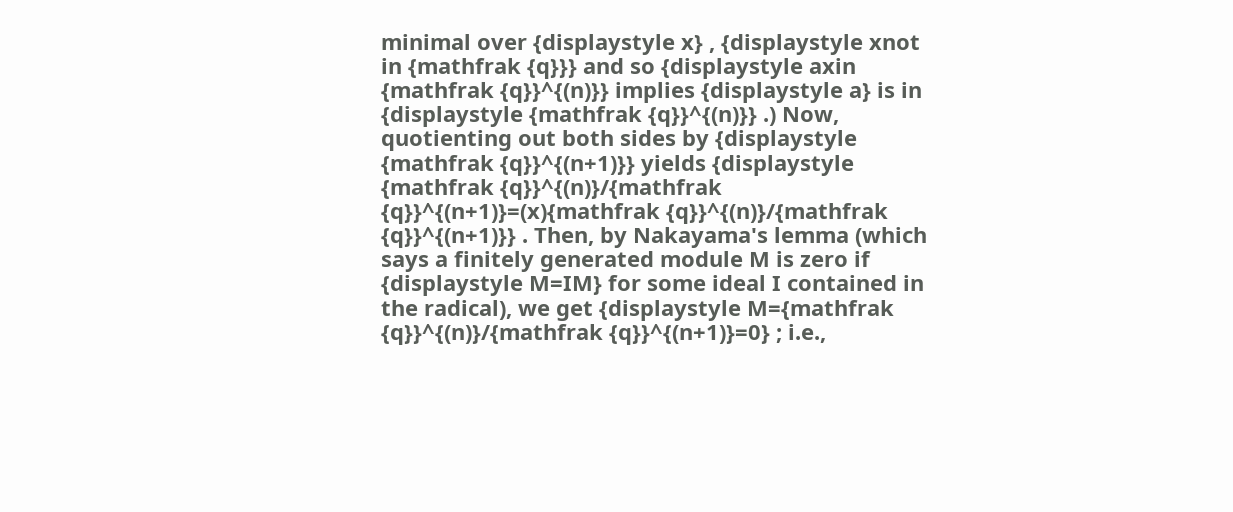minimal over {displaystyle x} , {displaystyle xnot in {mathfrak {q}}} and so {displaystyle axin {mathfrak {q}}^{(n)}} implies {displaystyle a} is in {displaystyle {mathfrak {q}}^{(n)}} .) Now, quotienting out both sides by {displaystyle {mathfrak {q}}^{(n+1)}} yields {displaystyle {mathfrak {q}}^{(n)}/{mathfrak {q}}^{(n+1)}=(x){mathfrak {q}}^{(n)}/{mathfrak {q}}^{(n+1)}} . Then, by Nakayama's lemma (which says a finitely generated module M is zero if {displaystyle M=IM} for some ideal I contained in the radical), we get {displaystyle M={mathfrak {q}}^{(n)}/{mathfrak {q}}^{(n+1)}=0} ; i.e.,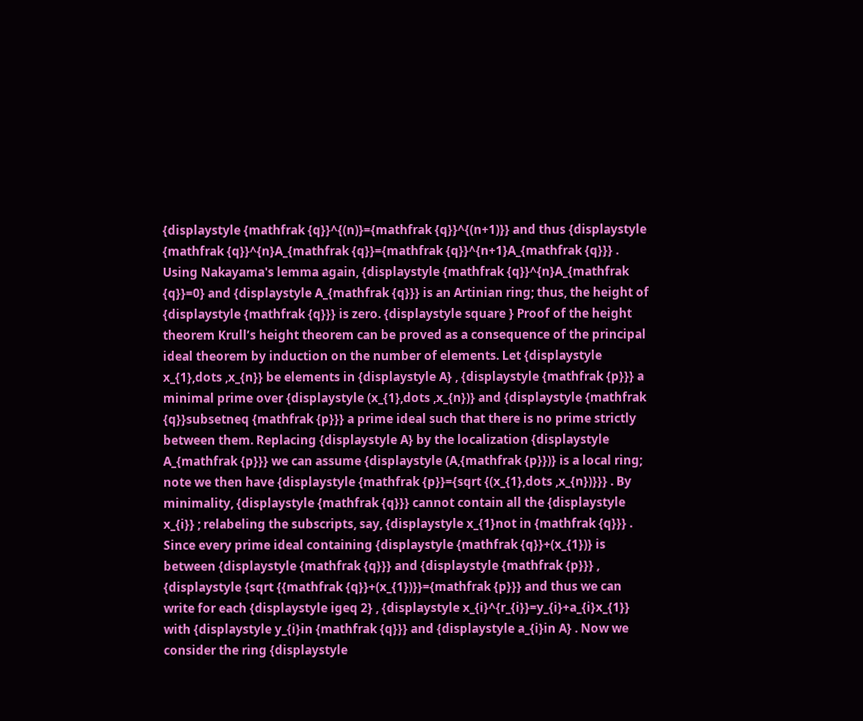{displaystyle {mathfrak {q}}^{(n)}={mathfrak {q}}^{(n+1)}} and thus {displaystyle {mathfrak {q}}^{n}A_{mathfrak {q}}={mathfrak {q}}^{n+1}A_{mathfrak {q}}} . Using Nakayama's lemma again, {displaystyle {mathfrak {q}}^{n}A_{mathfrak {q}}=0} and {displaystyle A_{mathfrak {q}}} is an Artinian ring; thus, the height of {displaystyle {mathfrak {q}}} is zero. {displaystyle square } Proof of the height theorem Krull’s height theorem can be proved as a consequence of the principal ideal theorem by induction on the number of elements. Let {displaystyle x_{1},dots ,x_{n}} be elements in {displaystyle A} , {displaystyle {mathfrak {p}}} a minimal prime over {displaystyle (x_{1},dots ,x_{n})} and {displaystyle {mathfrak {q}}subsetneq {mathfrak {p}}} a prime ideal such that there is no prime strictly between them. Replacing {displaystyle A} by the localization {displaystyle A_{mathfrak {p}}} we can assume {displaystyle (A,{mathfrak {p}})} is a local ring; note we then have {displaystyle {mathfrak {p}}={sqrt {(x_{1},dots ,x_{n})}}} . By minimality, {displaystyle {mathfrak {q}}} cannot contain all the {displaystyle x_{i}} ; relabeling the subscripts, say, {displaystyle x_{1}not in {mathfrak {q}}} . Since every prime ideal containing {displaystyle {mathfrak {q}}+(x_{1})} is between {displaystyle {mathfrak {q}}} and {displaystyle {mathfrak {p}}} , {displaystyle {sqrt {{mathfrak {q}}+(x_{1})}}={mathfrak {p}}} and thus we can write for each {displaystyle igeq 2} , {displaystyle x_{i}^{r_{i}}=y_{i}+a_{i}x_{1}} with {displaystyle y_{i}in {mathfrak {q}}} and {displaystyle a_{i}in A} . Now we consider the ring {displaystyle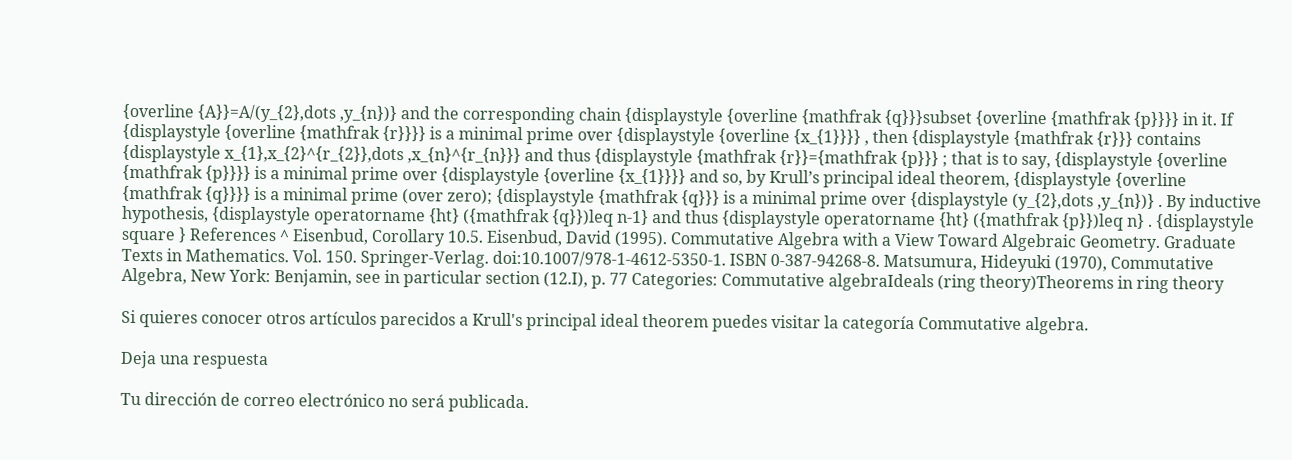{overline {A}}=A/(y_{2},dots ,y_{n})} and the corresponding chain {displaystyle {overline {mathfrak {q}}}subset {overline {mathfrak {p}}}} in it. If {displaystyle {overline {mathfrak {r}}}} is a minimal prime over {displaystyle {overline {x_{1}}}} , then {displaystyle {mathfrak {r}}} contains {displaystyle x_{1},x_{2}^{r_{2}},dots ,x_{n}^{r_{n}}} and thus {displaystyle {mathfrak {r}}={mathfrak {p}}} ; that is to say, {displaystyle {overline {mathfrak {p}}}} is a minimal prime over {displaystyle {overline {x_{1}}}} and so, by Krull’s principal ideal theorem, {displaystyle {overline {mathfrak {q}}}} is a minimal prime (over zero); {displaystyle {mathfrak {q}}} is a minimal prime over {displaystyle (y_{2},dots ,y_{n})} . By inductive hypothesis, {displaystyle operatorname {ht} ({mathfrak {q}})leq n-1} and thus {displaystyle operatorname {ht} ({mathfrak {p}})leq n} . {displaystyle square } References ^ Eisenbud, Corollary 10.5. Eisenbud, David (1995). Commutative Algebra with a View Toward Algebraic Geometry. Graduate Texts in Mathematics. Vol. 150. Springer-Verlag. doi:10.1007/978-1-4612-5350-1. ISBN 0-387-94268-8. Matsumura, Hideyuki (1970), Commutative Algebra, New York: Benjamin, see in particular section (12.I), p. 77 Categories: Commutative algebraIdeals (ring theory)Theorems in ring theory

Si quieres conocer otros artículos parecidos a Krull's principal ideal theorem puedes visitar la categoría Commutative algebra.

Deja una respuesta

Tu dirección de correo electrónico no será publicada.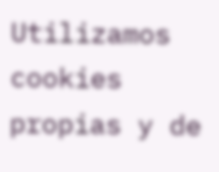Utilizamos cookies propias y de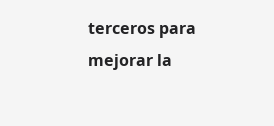terceros para mejorar la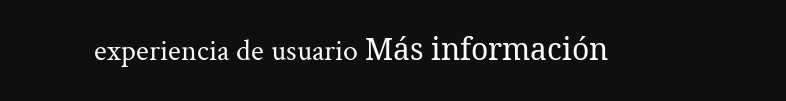experiencia de usuario Más información